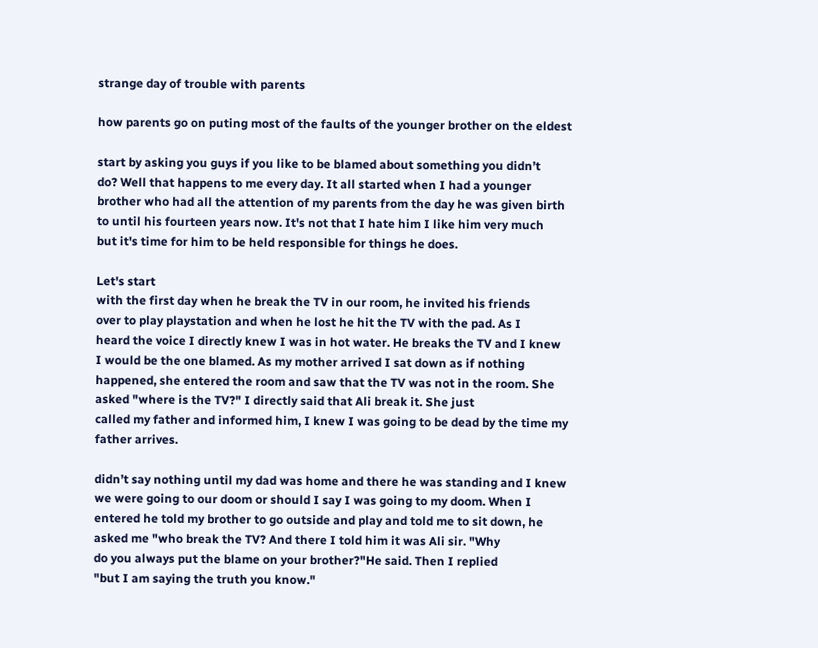strange day of trouble with parents

how parents go on puting most of the faults of the younger brother on the eldest

start by asking you guys if you like to be blamed about something you didn’t
do? Well that happens to me every day. It all started when I had a younger
brother who had all the attention of my parents from the day he was given birth
to until his fourteen years now. It's not that I hate him I like him very much
but it's time for him to be held responsible for things he does.

Let's start
with the first day when he break the TV in our room, he invited his friends
over to play playstation and when he lost he hit the TV with the pad. As I
heard the voice I directly knew I was in hot water. He breaks the TV and I knew
I would be the one blamed. As my mother arrived I sat down as if nothing
happened, she entered the room and saw that the TV was not in the room. She
asked "where is the TV?" I directly said that Ali break it. She just
called my father and informed him, I knew I was going to be dead by the time my
father arrives.

didn’t say nothing until my dad was home and there he was standing and I knew
we were going to our doom or should I say I was going to my doom. When I
entered he told my brother to go outside and play and told me to sit down, he
asked me "who break the TV? And there I told him it was Ali sir. "Why
do you always put the blame on your brother?"He said. Then I replied
"but I am saying the truth you know."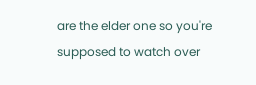are the elder one so you're supposed to watch over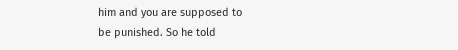him and you are supposed to
be punished. So he told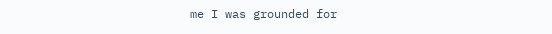me I was grounded for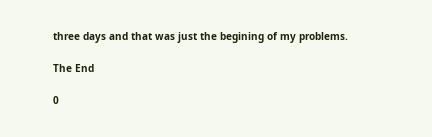three days and that was just the begining of my problems.

The End

0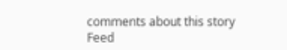comments about this story Feed